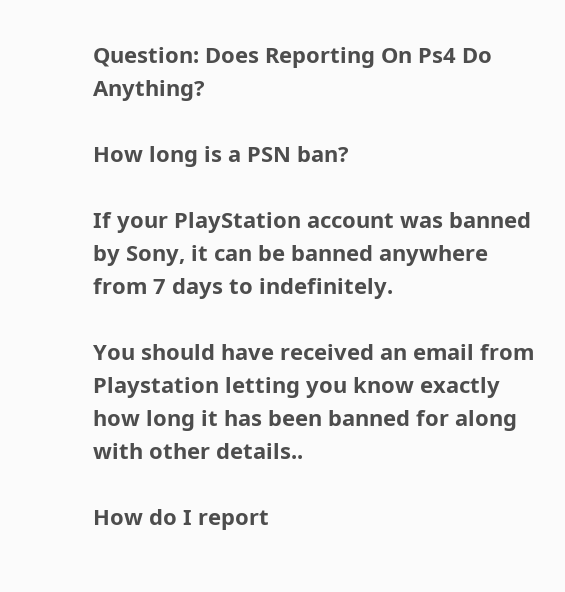Question: Does Reporting On Ps4 Do Anything?

How long is a PSN ban?

If your PlayStation account was banned by Sony, it can be banned anywhere from 7 days to indefinitely.

You should have received an email from Playstation letting you know exactly how long it has been banned for along with other details..

How do I report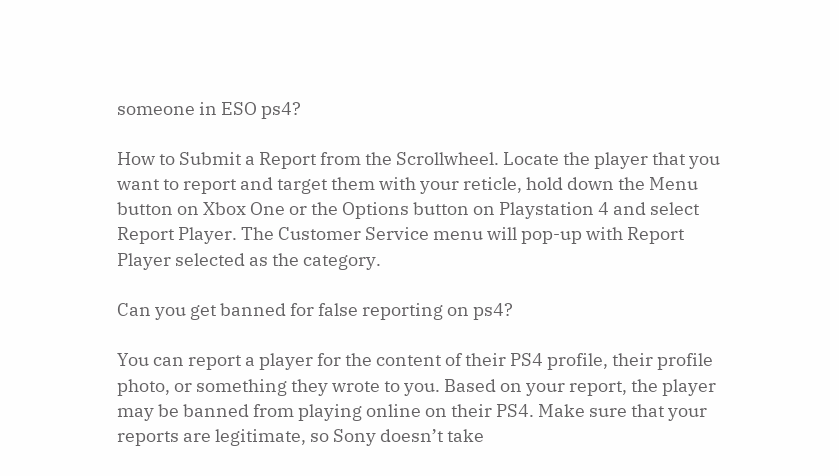someone in ESO ps4?

How to Submit a Report from the Scrollwheel. Locate the player that you want to report and target them with your reticle, hold down the Menu button on Xbox One or the Options button on Playstation 4 and select Report Player. The Customer Service menu will pop-up with Report Player selected as the category.

Can you get banned for false reporting on ps4?

You can report a player for the content of their PS4 profile, their profile photo, or something they wrote to you. Based on your report, the player may be banned from playing online on their PS4. Make sure that your reports are legitimate, so Sony doesn’t take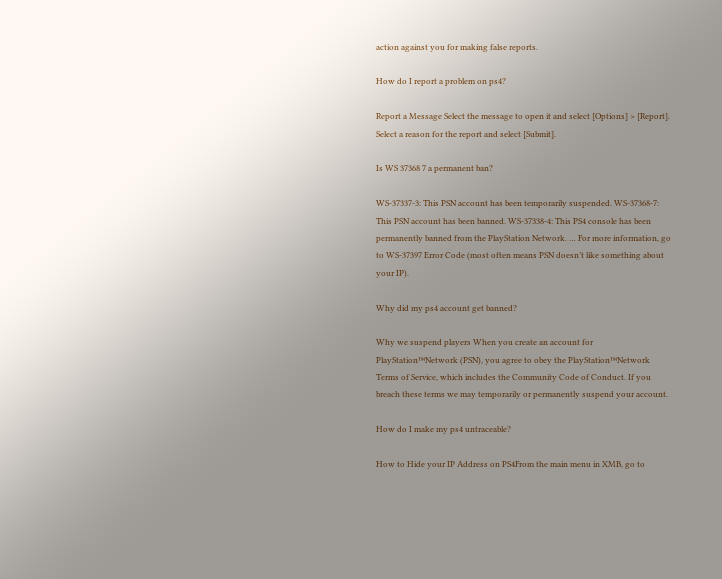action against you for making false reports.

How do I report a problem on ps4?

Report a Message Select the message to open it and select [Options] > [Report]. Select a reason for the report and select [Submit].

Is WS 37368 7 a permanent ban?

WS-37337-3: This PSN account has been temporarily suspended. WS-37368-7: This PSN account has been banned. WS-37338-4: This PS4 console has been permanently banned from the PlayStation Network. … For more information, go to WS-37397 Error Code (most often means PSN doesn’t like something about your IP).

Why did my ps4 account get banned?

Why we suspend players When you create an account for PlayStation™Network (PSN), you agree to obey the PlayStation™Network Terms of Service, which includes the Community Code of Conduct. If you breach these terms we may temporarily or permanently suspend your account.

How do I make my ps4 untraceable?

How to Hide your IP Address on PS4From the main menu in XMB, go to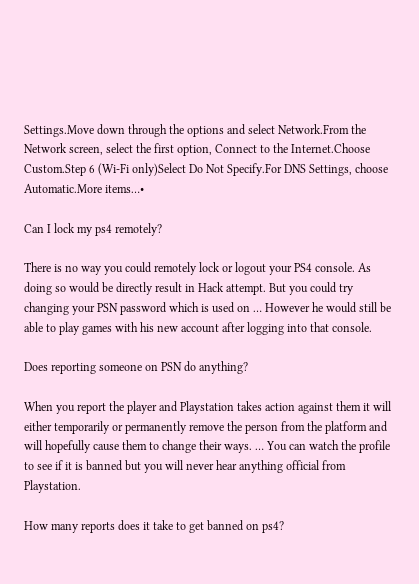Settings.Move down through the options and select Network.From the Network screen, select the first option, Connect to the Internet.Choose Custom.Step 6 (Wi-Fi only)Select Do Not Specify.For DNS Settings, choose Automatic.More items…•

Can I lock my ps4 remotely?

There is no way you could remotely lock or logout your PS4 console. As doing so would be directly result in Hack attempt. But you could try changing your PSN password which is used on … However he would still be able to play games with his new account after logging into that console.

Does reporting someone on PSN do anything?

When you report the player and Playstation takes action against them it will either temporarily or permanently remove the person from the platform and will hopefully cause them to change their ways. … You can watch the profile to see if it is banned but you will never hear anything official from Playstation.

How many reports does it take to get banned on ps4?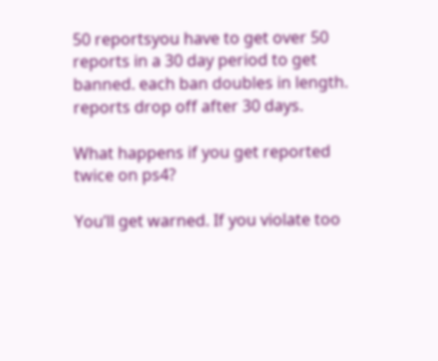50 reportsyou have to get over 50 reports in a 30 day period to get banned. each ban doubles in length. reports drop off after 30 days.

What happens if you get reported twice on ps4?

You’ll get warned. If you violate too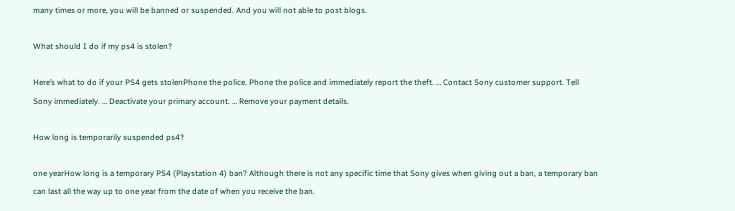many times or more, you will be banned or suspended. And you will not able to post blogs.

What should I do if my ps4 is stolen?

Here’s what to do if your PS4 gets stolenPhone the police. Phone the police and immediately report the theft. … Contact Sony customer support. Tell Sony immediately. … Deactivate your primary account. … Remove your payment details.

How long is temporarily suspended ps4?

one yearHow long is a temporary PS4 (Playstation 4) ban? Although there is not any specific time that Sony gives when giving out a ban, a temporary ban can last all the way up to one year from the date of when you receive the ban.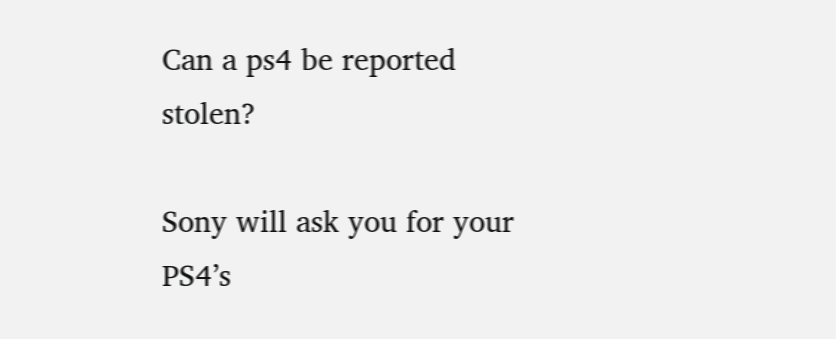Can a ps4 be reported stolen?

Sony will ask you for your PS4’s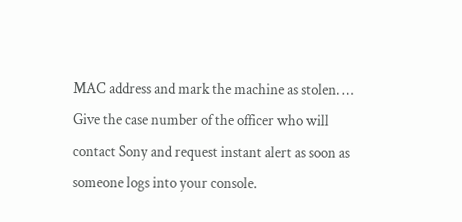MAC address and mark the machine as stolen. … Give the case number of the officer who will contact Sony and request instant alert as soon as someone logs into your console.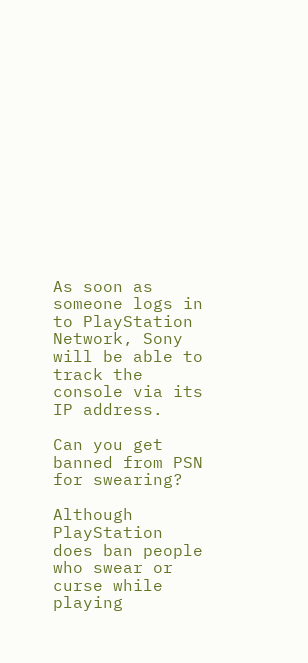As soon as someone logs in to PlayStation Network, Sony will be able to track the console via its IP address.

Can you get banned from PSN for swearing?

Although PlayStation does ban people who swear or curse while playing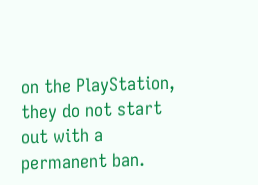on the PlayStation, they do not start out with a permanent ban.